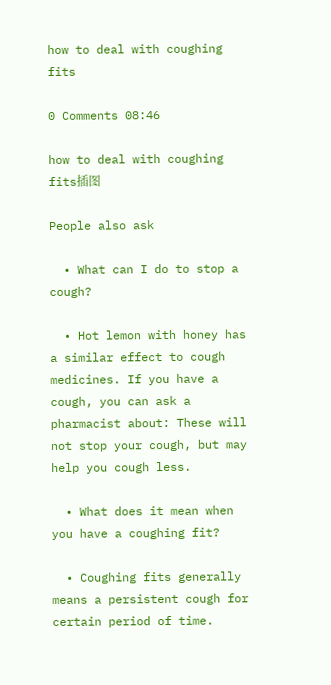how to deal with coughing fits

0 Comments 08:46

how to deal with coughing fits插图

People also ask

  • What can I do to stop a cough?

  • Hot lemon with honey has a similar effect to cough medicines. If you have a cough, you can ask a pharmacist about: These will not stop your cough, but may help you cough less.

  • What does it mean when you have a coughing fit?

  • Coughing fits generally means a persistent cough for certain period of time.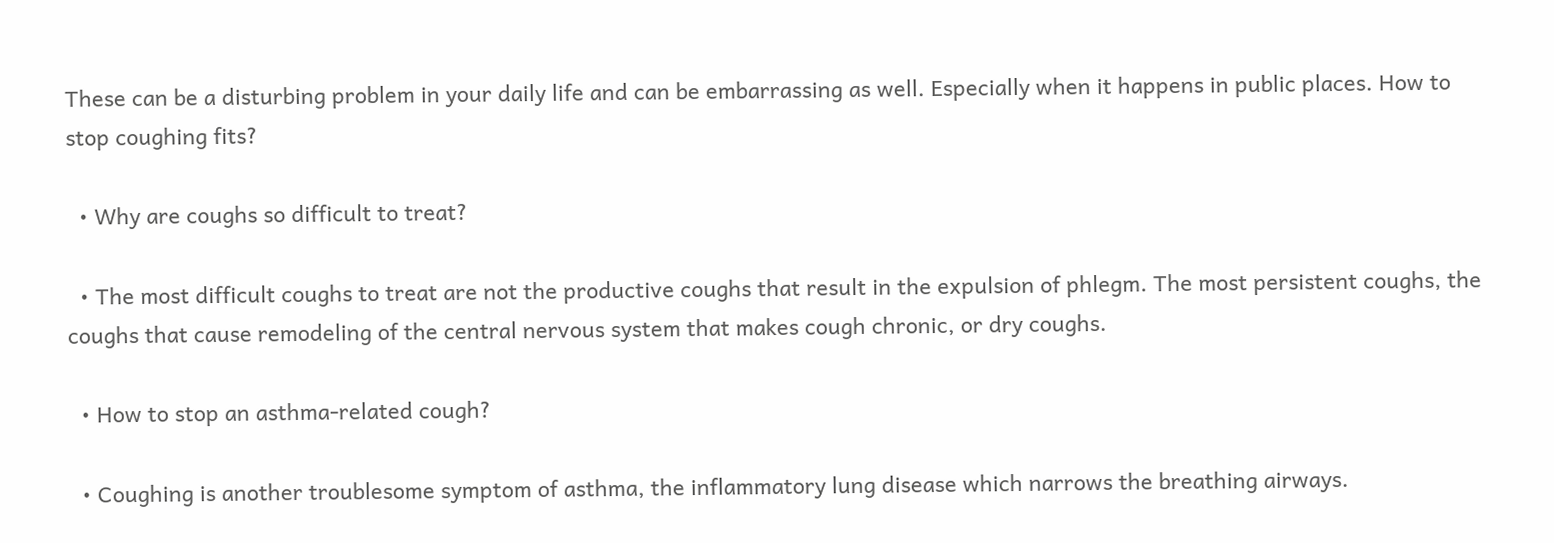These can be a disturbing problem in your daily life and can be embarrassing as well. Especially when it happens in public places. How to stop coughing fits?

  • Why are coughs so difficult to treat?

  • The most difficult coughs to treat are not the productive coughs that result in the expulsion of phlegm. The most persistent coughs, the coughs that cause remodeling of the central nervous system that makes cough chronic, or dry coughs.

  • How to stop an asthma-related cough?

  • Coughing is another troublesome symptom of asthma, the inflammatory lung disease which narrows the breathing airways.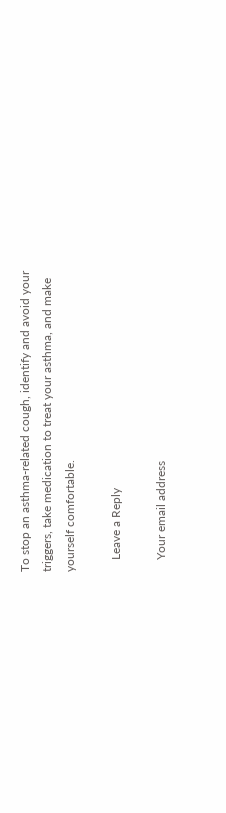To stop an asthma-related cough, identify and avoid your triggers, take medication to treat your asthma, and make yourself comfortable.

    Leave a Reply

    Your email address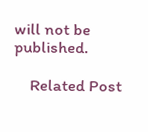will not be published.

    Related Post